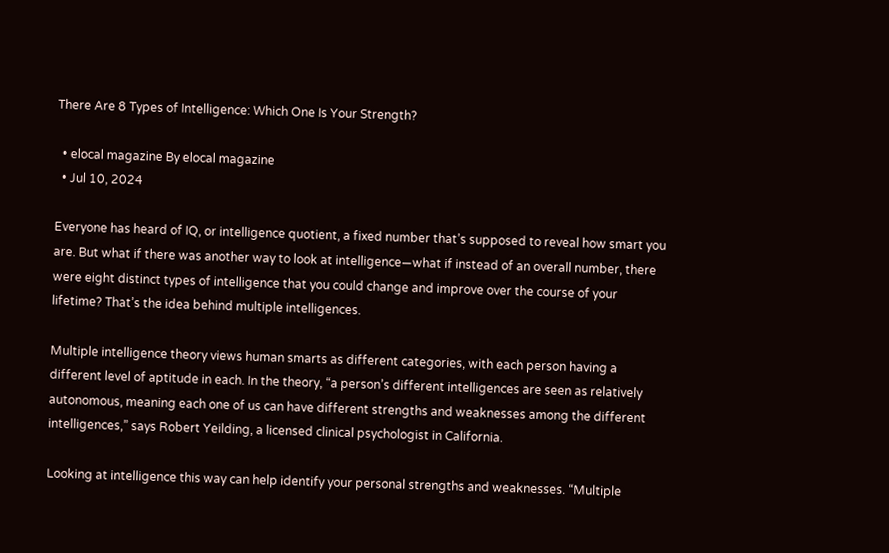There Are 8 Types of Intelligence: Which One Is Your Strength?

  • elocal magazine By elocal magazine
  • Jul 10, 2024

Everyone has heard of IQ, or intelligence quotient, a fixed number that’s supposed to reveal how smart you are. But what if there was another way to look at intelligence—what if instead of an overall number, there were eight distinct types of intelligence that you could change and improve over the course of your lifetime? That’s the idea behind multiple intelligences.

Multiple intelligence theory views human smarts as different categories, with each person having a different level of aptitude in each. In the theory, “a person’s different intelligences are seen as relatively autonomous, meaning each one of us can have different strengths and weaknesses among the different intelligences,” says Robert Yeilding, a licensed clinical psychologist in California.

Looking at intelligence this way can help identify your personal strengths and weaknesses. “Multiple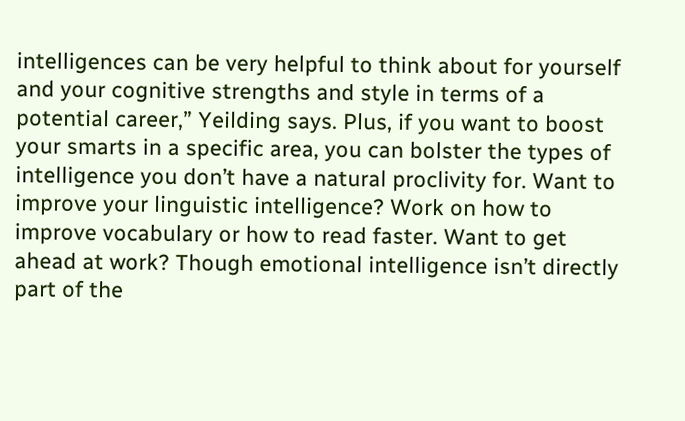intelligences can be very helpful to think about for yourself and your cognitive strengths and style in terms of a potential career,” Yeilding says. Plus, if you want to boost your smarts in a specific area, you can bolster the types of intelligence you don’t have a natural proclivity for. Want to improve your linguistic intelligence? Work on how to improve vocabulary or how to read faster. Want to get ahead at work? Though emotional intelligence isn’t directly part of the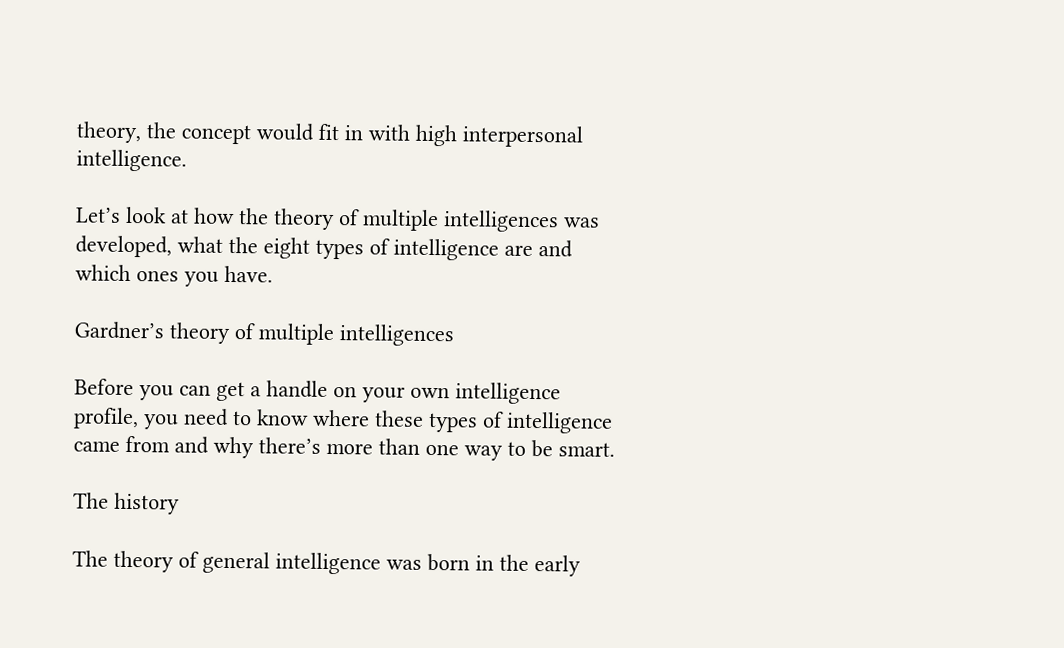theory, the concept would fit in with high interpersonal intelligence.

Let’s look at how the theory of multiple intelligences was developed, what the eight types of intelligence are and which ones you have.

Gardner’s theory of multiple intelligences

Before you can get a handle on your own intelligence profile, you need to know where these types of intelligence came from and why there’s more than one way to be smart.

The history

The theory of general intelligence was born in the early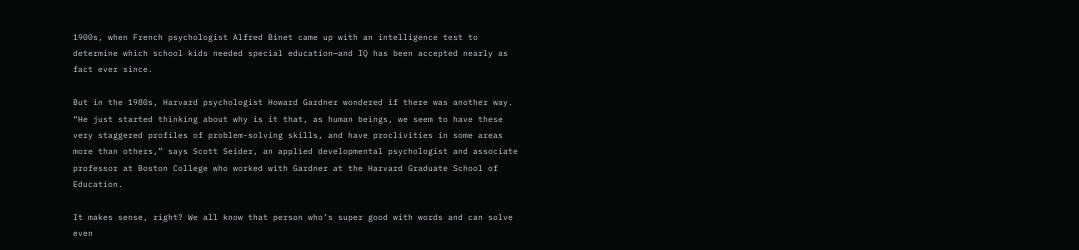1900s, when French psychologist Alfred Binet came up with an intelligence test to determine which school kids needed special education—and IQ has been accepted nearly as fact ever since.

But in the 1980s, Harvard psychologist Howard Gardner wondered if there was another way. “He just started thinking about why is it that, as human beings, we seem to have these very staggered profiles of problem-solving skills, and have proclivities in some areas more than others,” says Scott Seider, an applied developmental psychologist and associate professor at Boston College who worked with Gardner at the Harvard Graduate School of Education.

It makes sense, right? We all know that person who’s super good with words and can solve even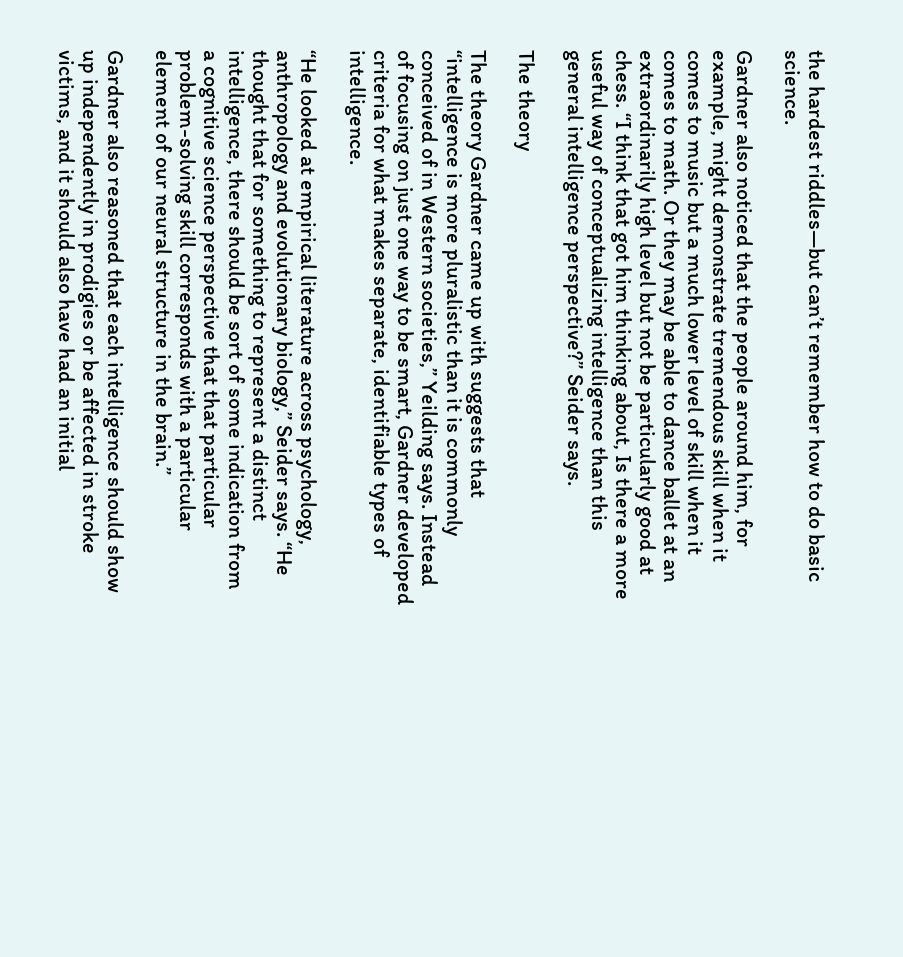the hardest riddles—but can’t remember how to do basic science.

Gardner also noticed that the people around him, for example, might demonstrate tremendous skill when it comes to music but a much lower level of skill when it comes to math. Or they may be able to dance ballet at an extraordinarily high level but not be particularly good at chess. “I think that got him thinking about, Is there a more useful way of conceptualizing intelligence than this general intelligence perspective?” Seider says.

The theory

The theory Gardner came up with suggests that “intelligence is more pluralistic than it is commonly conceived of in Western societies,” Yeilding says. Instead of focusing on just one way to be smart, Gardner developed criteria for what makes separate, identifiable types of intelligence.

“He looked at empirical literature across psychology, anthropology and evolutionary biology,” Seider says. “He thought that for something to represent a distinct intelligence, there should be sort of some indication from a cognitive science perspective that that particular problem-solving skill corresponds with a particular element of our neural structure in the brain.”

Gardner also reasoned that each intelligence should show up independently in prodigies or be affected in stroke victims, and it should also have had an initial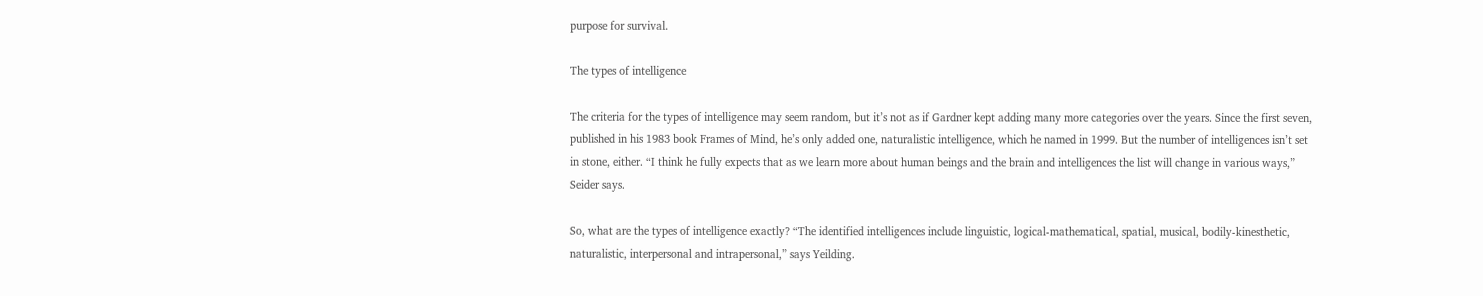purpose for survival.

The types of intelligence

The criteria for the types of intelligence may seem random, but it’s not as if Gardner kept adding many more categories over the years. Since the first seven, published in his 1983 book Frames of Mind, he’s only added one, naturalistic intelligence, which he named in 1999. But the number of intelligences isn’t set in stone, either. “I think he fully expects that as we learn more about human beings and the brain and intelligences the list will change in various ways,” Seider says.

So, what are the types of intelligence exactly? “The identified intelligences include linguistic, logical-mathematical, spatial, musical, bodily-kinesthetic, naturalistic, interpersonal and intrapersonal,” says Yeilding.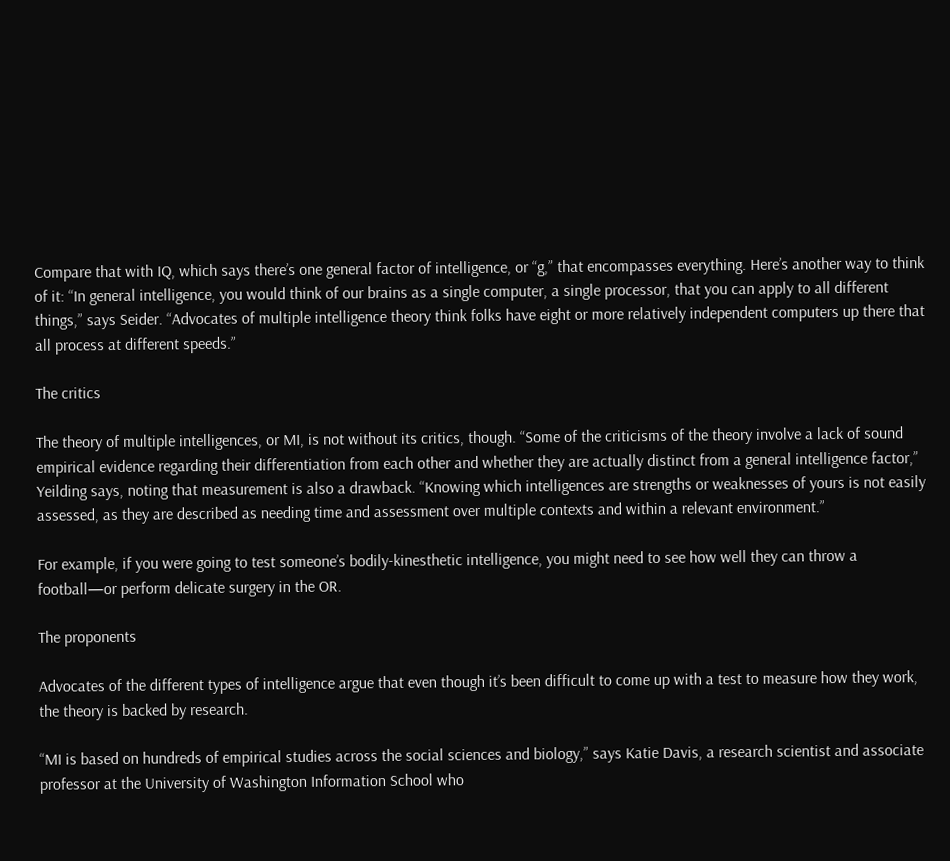Compare that with IQ, which says there’s one general factor of intelligence, or “g,” that encompasses everything. Here’s another way to think of it: “In general intelligence, you would think of our brains as a single computer, a single processor, that you can apply to all different things,” says Seider. “Advocates of multiple intelligence theory think folks have eight or more relatively independent computers up there that all process at different speeds.”

The critics

The theory of multiple intelligences, or MI, is not without its critics, though. “Some of the criticisms of the theory involve a lack of sound empirical evidence regarding their differentiation from each other and whether they are actually distinct from a general intelligence factor,” Yeilding says, noting that measurement is also a drawback. “Knowing which intelligences are strengths or weaknesses of yours is not easily assessed, as they are described as needing time and assessment over multiple contexts and within a relevant environment.”

For example, if you were going to test someone’s bodily-kinesthetic intelligence, you might need to see how well they can throw a football—or perform delicate surgery in the OR.

The proponents

Advocates of the different types of intelligence argue that even though it’s been difficult to come up with a test to measure how they work, the theory is backed by research.

“MI is based on hundreds of empirical studies across the social sciences and biology,” says Katie Davis, a research scientist and associate professor at the University of Washington Information School who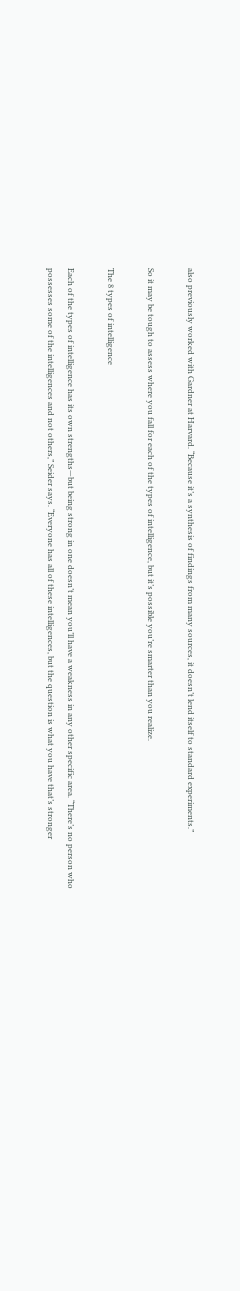also previously worked with Gardner at Harvard. “Because it’s a synthesis of findings from many sources, it doesn’t lend itself to standard experiments.”

So it may be tough to assess where you fall for each of the types of intelligence, but it’s possible you’re smarter than you realize.

The 8 types of intelligence

Each of the types of intelligence has its own strengths—but being strong in one doesn’t mean you’ll have a weakness in any other specific area. “There’s no person who possesses some of the intelligences and not others,” Seider says. “Everyone has all of these intelligences, but the question is what you have that’s stronger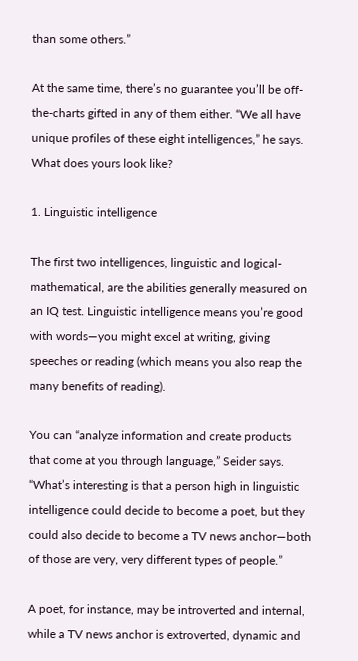than some others.”

At the same time, there’s no guarantee you’ll be off-the-charts gifted in any of them either. “We all have unique profiles of these eight intelligences,” he says. What does yours look like?

1. Linguistic intelligence

The first two intelligences, linguistic and logical-mathematical, are the abilities generally measured on an IQ test. Linguistic intelligence means you’re good with words—you might excel at writing, giving speeches or reading (which means you also reap the many benefits of reading).

You can “analyze information and create products that come at you through language,” Seider says. “What’s interesting is that a person high in linguistic intelligence could decide to become a poet, but they could also decide to become a TV news anchor—both of those are very, very different types of people.”

A poet, for instance, may be introverted and internal, while a TV news anchor is extroverted, dynamic and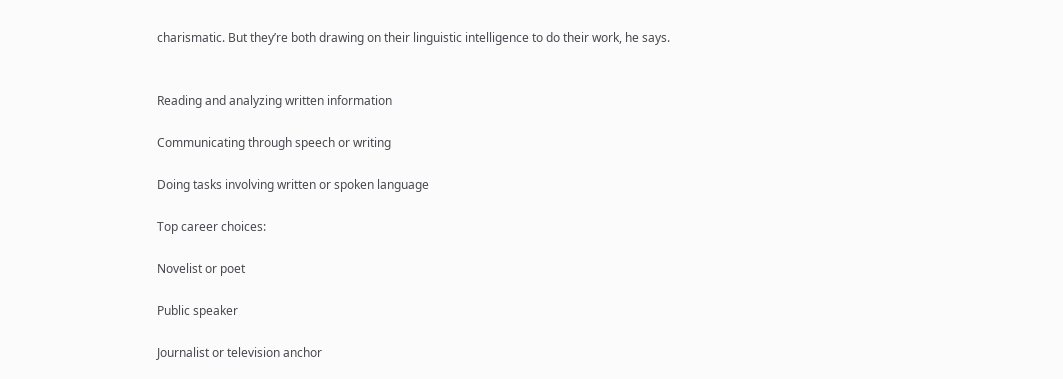charismatic. But they’re both drawing on their linguistic intelligence to do their work, he says.


Reading and analyzing written information

Communicating through speech or writing

Doing tasks involving written or spoken language

Top career choices:

Novelist or poet

Public speaker

Journalist or television anchor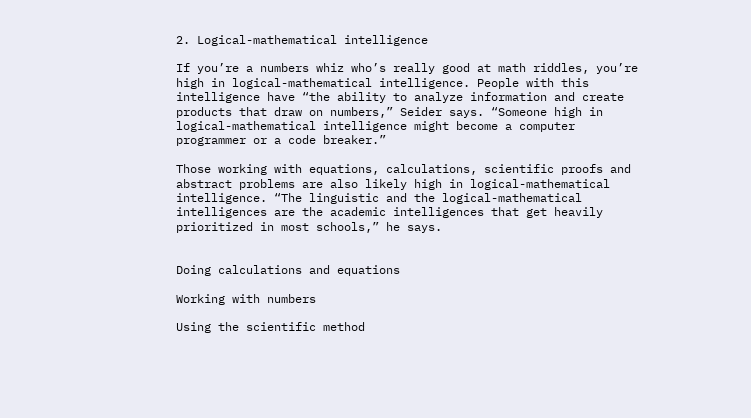2. Logical-mathematical intelligence

If you’re a numbers whiz who’s really good at math riddles, you’re high in logical-mathematical intelligence. People with this intelligence have “the ability to analyze information and create products that draw on numbers,” Seider says. “Someone high in logical-mathematical intelligence might become a computer programmer or a code breaker.”

Those working with equations, calculations, scientific proofs and abstract problems are also likely high in logical-mathematical intelligence. “The linguistic and the logical-mathematical intelligences are the academic intelligences that get heavily prioritized in most schools,” he says.


Doing calculations and equations

Working with numbers

Using the scientific method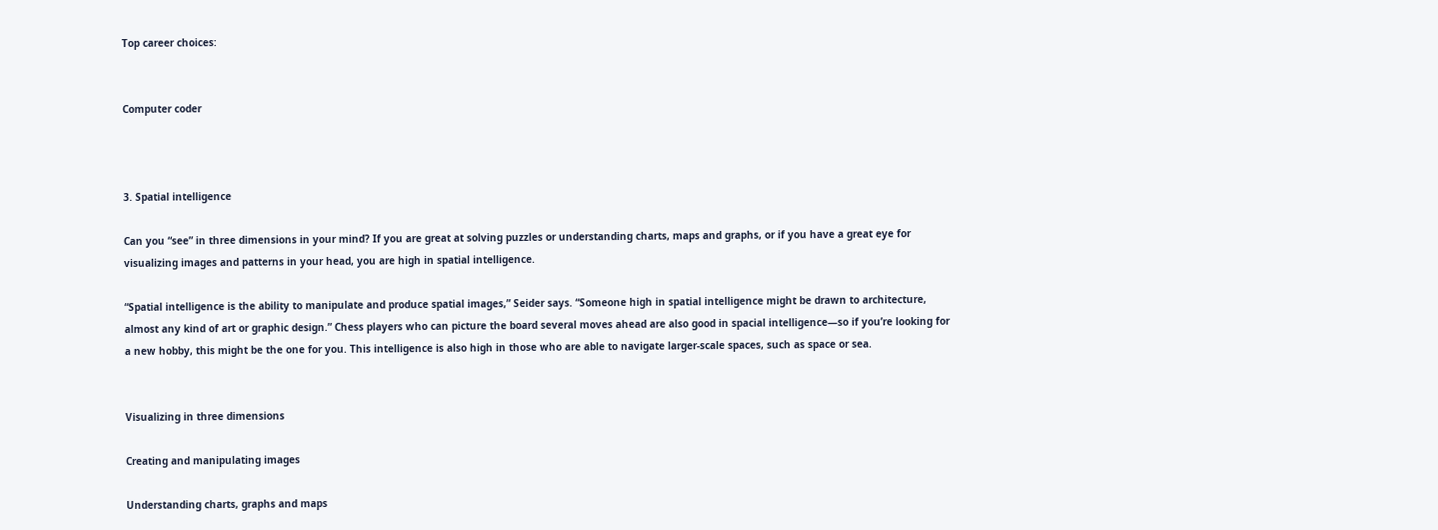Top career choices:


Computer coder



3. Spatial intelligence

Can you “see” in three dimensions in your mind? If you are great at solving puzzles or understanding charts, maps and graphs, or if you have a great eye for visualizing images and patterns in your head, you are high in spatial intelligence.

“Spatial intelligence is the ability to manipulate and produce spatial images,” Seider says. “Someone high in spatial intelligence might be drawn to architecture, almost any kind of art or graphic design.” Chess players who can picture the board several moves ahead are also good in spacial intelligence—so if you’re looking for a new hobby, this might be the one for you. This intelligence is also high in those who are able to navigate larger-scale spaces, such as space or sea.


Visualizing in three dimensions

Creating and manipulating images

Understanding charts, graphs and maps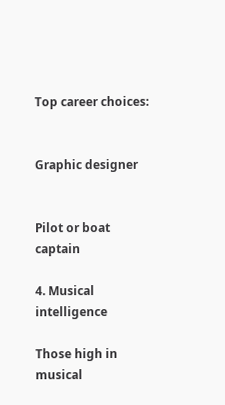Top career choices:


Graphic designer


Pilot or boat captain

4. Musical intelligence

Those high in musical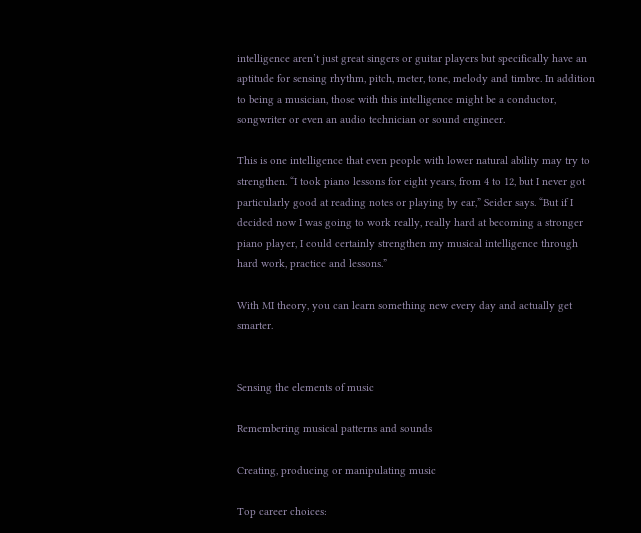intelligence aren’t just great singers or guitar players but specifically have an aptitude for sensing rhythm, pitch, meter, tone, melody and timbre. In addition to being a musician, those with this intelligence might be a conductor, songwriter or even an audio technician or sound engineer.

This is one intelligence that even people with lower natural ability may try to strengthen. “I took piano lessons for eight years, from 4 to 12, but I never got particularly good at reading notes or playing by ear,” Seider says. “But if I decided now I was going to work really, really hard at becoming a stronger piano player, I could certainly strengthen my musical intelligence through hard work, practice and lessons.”

With MI theory, you can learn something new every day and actually get smarter.


Sensing the elements of music

Remembering musical patterns and sounds

Creating, producing or manipulating music

Top career choices: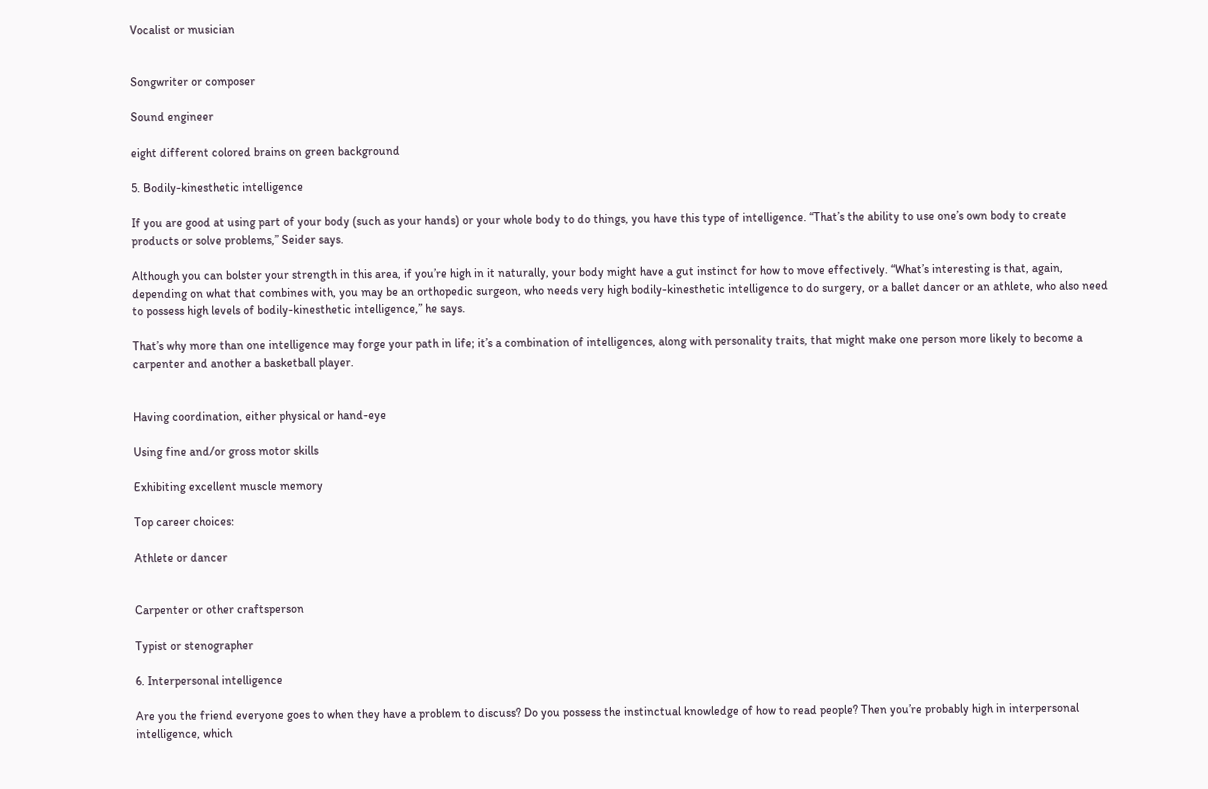Vocalist or musician


Songwriter or composer

Sound engineer

eight different colored brains on green background

5. Bodily-kinesthetic intelligence

If you are good at using part of your body (such as your hands) or your whole body to do things, you have this type of intelligence. “That’s the ability to use one’s own body to create products or solve problems,” Seider says.

Although you can bolster your strength in this area, if you’re high in it naturally, your body might have a gut instinct for how to move effectively. “What’s interesting is that, again, depending on what that combines with, you may be an orthopedic surgeon, who needs very high bodily-kinesthetic intelligence to do surgery, or a ballet dancer or an athlete, who also need to possess high levels of bodily-kinesthetic intelligence,” he says.

That’s why more than one intelligence may forge your path in life; it’s a combination of intelligences, along with personality traits, that might make one person more likely to become a carpenter and another a basketball player.


Having coordination, either physical or hand-eye

Using fine and/or gross motor skills

Exhibiting excellent muscle memory

Top career choices:

Athlete or dancer


Carpenter or other craftsperson

Typist or stenographer

6. Interpersonal intelligence

Are you the friend everyone goes to when they have a problem to discuss? Do you possess the instinctual knowledge of how to read people? Then you’re probably high in interpersonal intelligence, which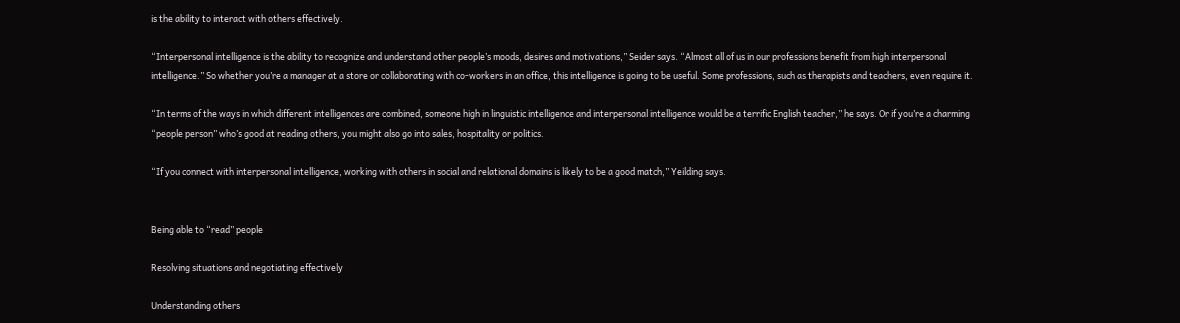is the ability to interact with others effectively.

“Interpersonal intelligence is the ability to recognize and understand other people’s moods, desires and motivations,” Seider says. “Almost all of us in our professions benefit from high interpersonal intelligence.” So whether you’re a manager at a store or collaborating with co-workers in an office, this intelligence is going to be useful. Some professions, such as therapists and teachers, even require it.

“In terms of the ways in which different intelligences are combined, someone high in linguistic intelligence and interpersonal intelligence would be a terrific English teacher,” he says. Or if you’re a charming “people person” who’s good at reading others, you might also go into sales, hospitality or politics.

“If you connect with interpersonal intelligence, working with others in social and relational domains is likely to be a good match,” Yeilding says.


Being able to “read” people

Resolving situations and negotiating effectively

Understanding others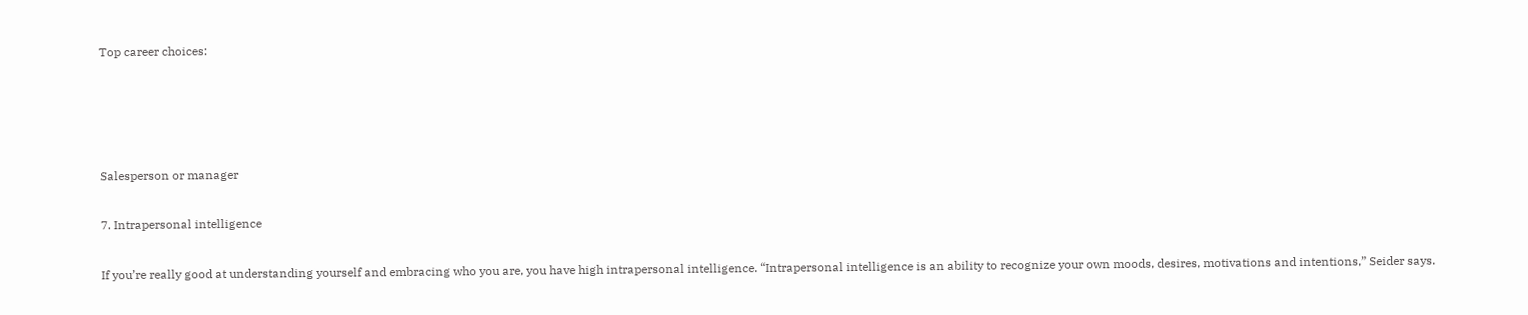Top career choices:




Salesperson or manager

7. Intrapersonal intelligence

If you’re really good at understanding yourself and embracing who you are, you have high intrapersonal intelligence. “Intrapersonal intelligence is an ability to recognize your own moods, desires, motivations and intentions,” Seider says.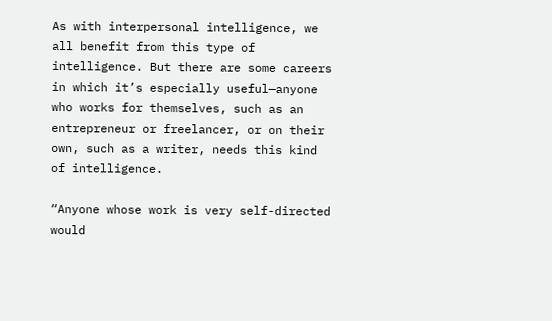As with interpersonal intelligence, we all benefit from this type of intelligence. But there are some careers in which it’s especially useful—anyone who works for themselves, such as an entrepreneur or freelancer, or on their own, such as a writer, needs this kind of intelligence.

“Anyone whose work is very self-directed would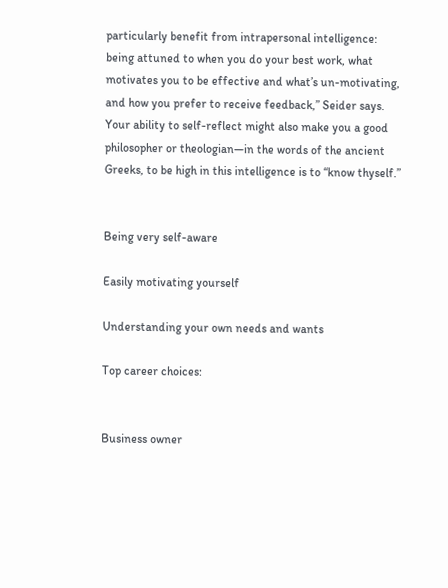particularly benefit from intrapersonal intelligence: being attuned to when you do your best work, what motivates you to be effective and what’s un-motivating, and how you prefer to receive feedback,” Seider says. Your ability to self-reflect might also make you a good philosopher or theologian—in the words of the ancient Greeks, to be high in this intelligence is to “know thyself.”


Being very self-aware

Easily motivating yourself

Understanding your own needs and wants

Top career choices:


Business owner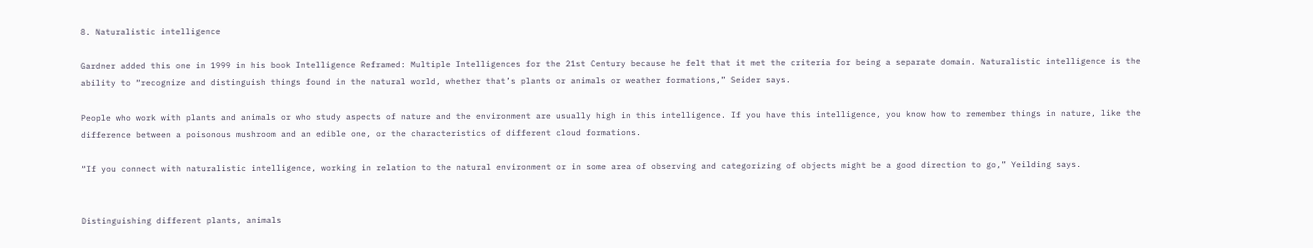8. Naturalistic intelligence

Gardner added this one in 1999 in his book Intelligence Reframed: Multiple Intelligences for the 21st Century because he felt that it met the criteria for being a separate domain. Naturalistic intelligence is the ability to “recognize and distinguish things found in the natural world, whether that’s plants or animals or weather formations,” Seider says.

People who work with plants and animals or who study aspects of nature and the environment are usually high in this intelligence. If you have this intelligence, you know how to remember things in nature, like the difference between a poisonous mushroom and an edible one, or the characteristics of different cloud formations.

“If you connect with naturalistic intelligence, working in relation to the natural environment or in some area of observing and categorizing of objects might be a good direction to go,” Yeilding says.


Distinguishing different plants, animals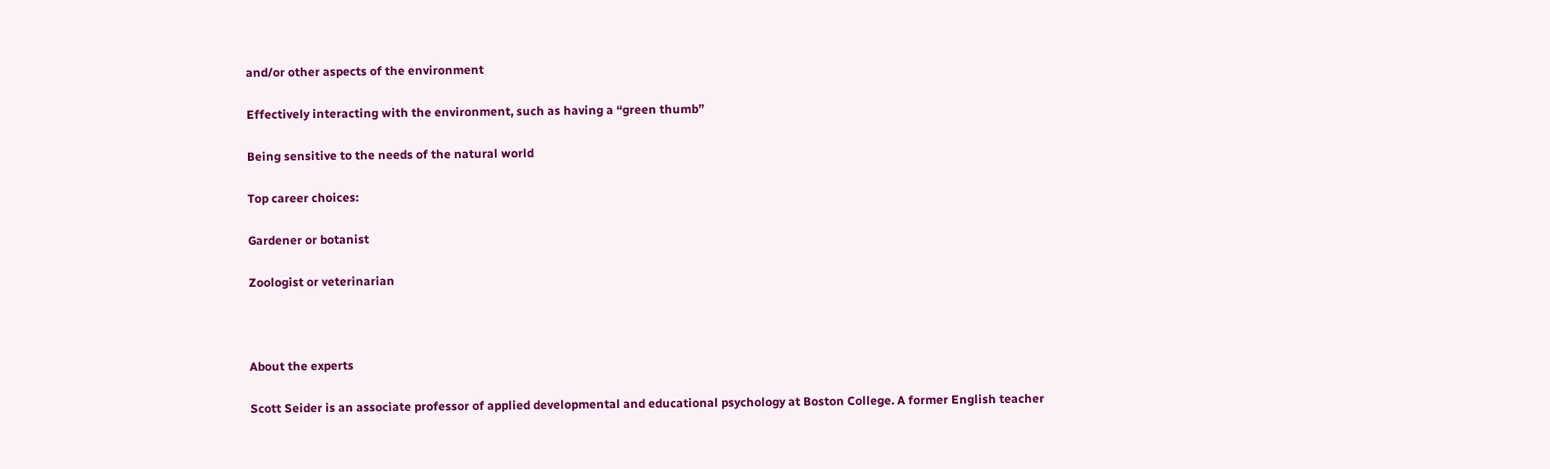and/or other aspects of the environment

Effectively interacting with the environment, such as having a “green thumb”

Being sensitive to the needs of the natural world

Top career choices:

Gardener or botanist

Zoologist or veterinarian



About the experts

Scott Seider is an associate professor of applied developmental and educational psychology at Boston College. A former English teacher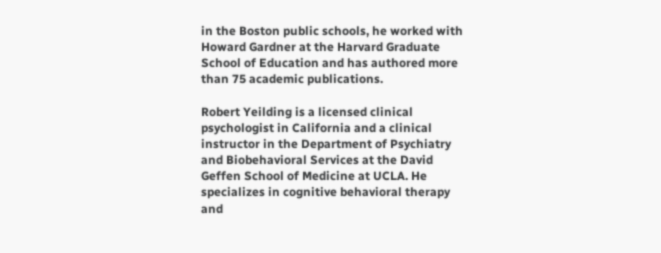in the Boston public schools, he worked with Howard Gardner at the Harvard Graduate School of Education and has authored more than 75 academic publications.

Robert Yeilding is a licensed clinical psychologist in California and a clinical instructor in the Department of Psychiatry and Biobehavioral Services at the David Geffen School of Medicine at UCLA. He specializes in cognitive behavioral therapy and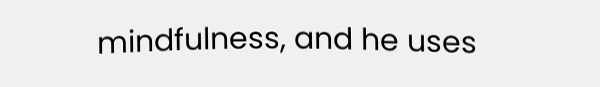mindfulness, and he uses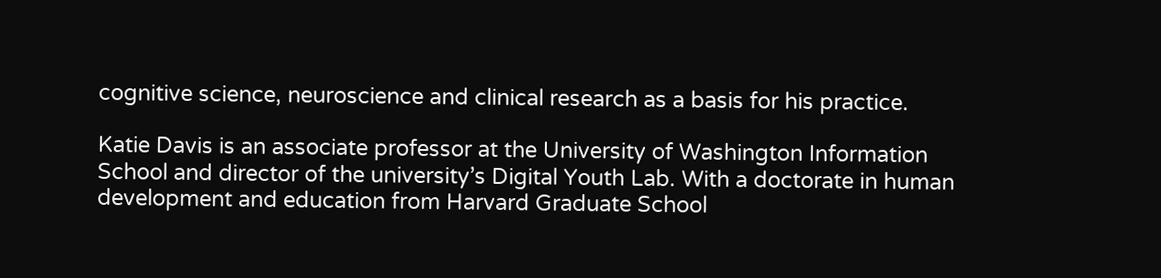cognitive science, neuroscience and clinical research as a basis for his practice.

Katie Davis is an associate professor at the University of Washington Information School and director of the university’s Digital Youth Lab. With a doctorate in human development and education from Harvard Graduate School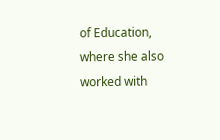of Education, where she also worked with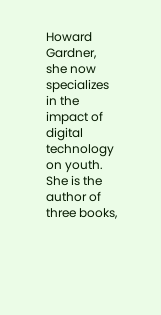Howard Gardner, she now specializes in the impact of digital technology on youth. She is the author of three books,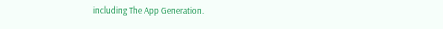including The App Generation.